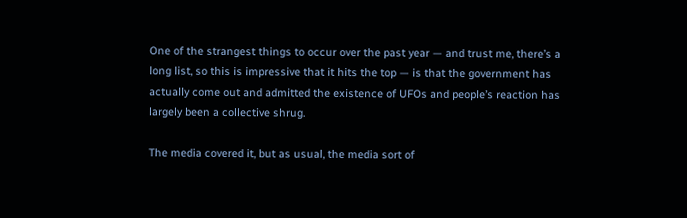One of the strangest things to occur over the past year — and trust me, there’s a long list, so this is impressive that it hits the top — is that the government has actually come out and admitted the existence of UFOs and people’s reaction has largely been a collective shrug.

The media covered it, but as usual, the media sort of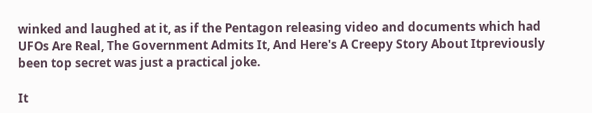winked and laughed at it, as if the Pentagon releasing video and documents which had UFOs Are Real, The Government Admits It, And Here's A Creepy Story About Itpreviously been top secret was just a practical joke.

It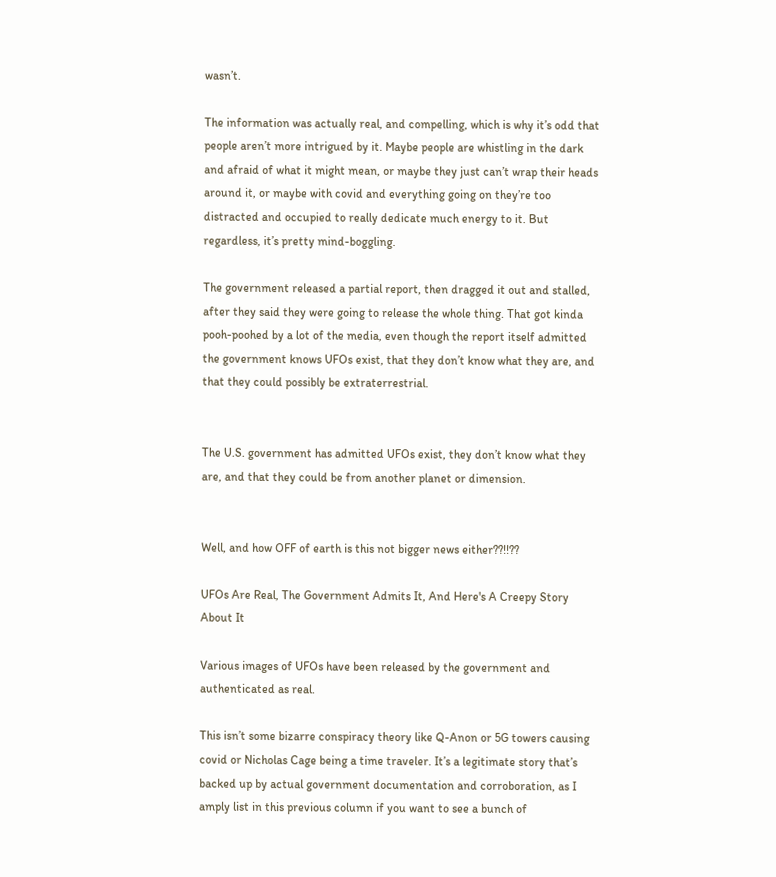wasn’t.

The information was actually real, and compelling, which is why it’s odd that people aren’t more intrigued by it. Maybe people are whistling in the dark and afraid of what it might mean, or maybe they just can’t wrap their heads around it, or maybe with covid and everything going on they’re too distracted and occupied to really dedicate much energy to it. But regardless, it’s pretty mind-boggling.

The government released a partial report, then dragged it out and stalled, after they said they were going to release the whole thing. That got kinda pooh-poohed by a lot of the media, even though the report itself admitted the government knows UFOs exist, that they don’t know what they are, and that they could possibly be extraterrestrial.


The U.S. government has admitted UFOs exist, they don’t know what they are, and that they could be from another planet or dimension.


Well, and how OFF of earth is this not bigger news either??!!??

UFOs Are Real, The Government Admits It, And Here's A Creepy Story About It

Various images of UFOs have been released by the government and authenticated as real.

This isn’t some bizarre conspiracy theory like Q-Anon or 5G towers causing covid or Nicholas Cage being a time traveler. It’s a legitimate story that’s backed up by actual government documentation and corroboration, as I amply list in this previous column if you want to see a bunch of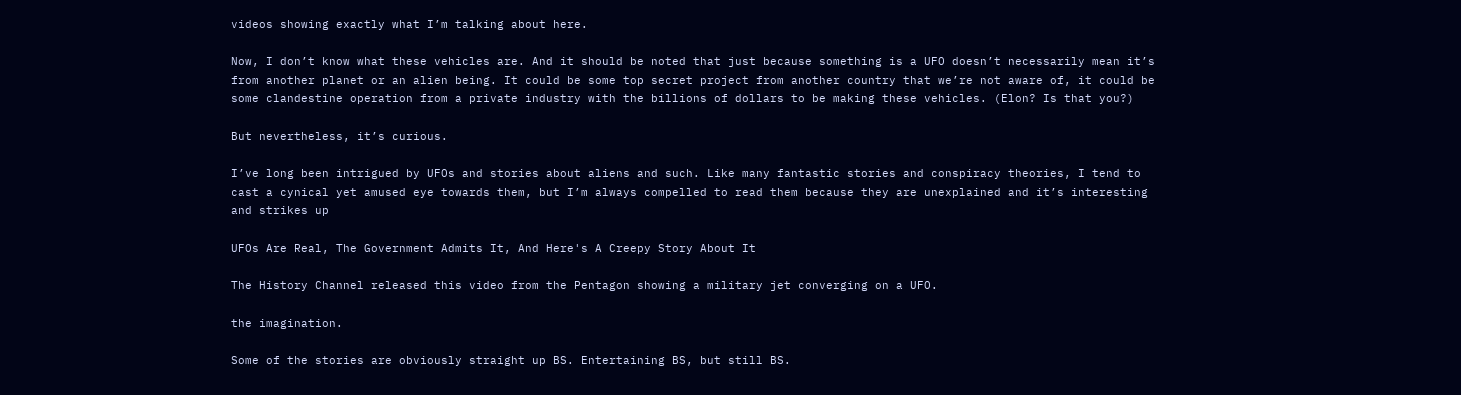videos showing exactly what I’m talking about here.

Now, I don’t know what these vehicles are. And it should be noted that just because something is a UFO doesn’t necessarily mean it’s from another planet or an alien being. It could be some top secret project from another country that we’re not aware of, it could be some clandestine operation from a private industry with the billions of dollars to be making these vehicles. (Elon? Is that you?)

But nevertheless, it’s curious.

I’ve long been intrigued by UFOs and stories about aliens and such. Like many fantastic stories and conspiracy theories, I tend to cast a cynical yet amused eye towards them, but I’m always compelled to read them because they are unexplained and it’s interesting and strikes up

UFOs Are Real, The Government Admits It, And Here's A Creepy Story About It

The History Channel released this video from the Pentagon showing a military jet converging on a UFO.

the imagination.

Some of the stories are obviously straight up BS. Entertaining BS, but still BS.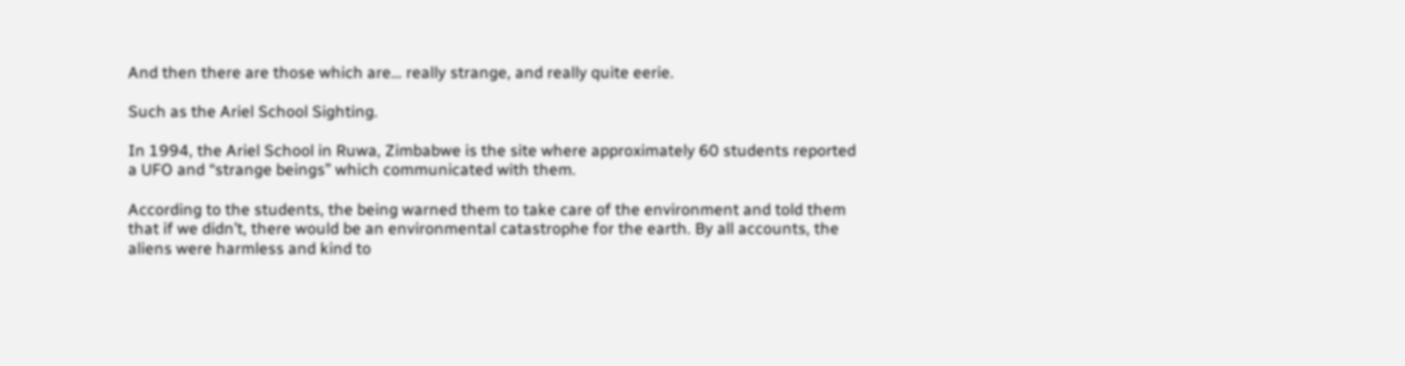And then there are those which are… really strange, and really quite eerie.

Such as the Ariel School Sighting.

In 1994, the Ariel School in Ruwa, Zimbabwe is the site where approximately 60 students reported a UFO and “strange beings” which communicated with them.

According to the students, the being warned them to take care of the environment and told them that if we didn’t, there would be an environmental catastrophe for the earth. By all accounts, the aliens were harmless and kind to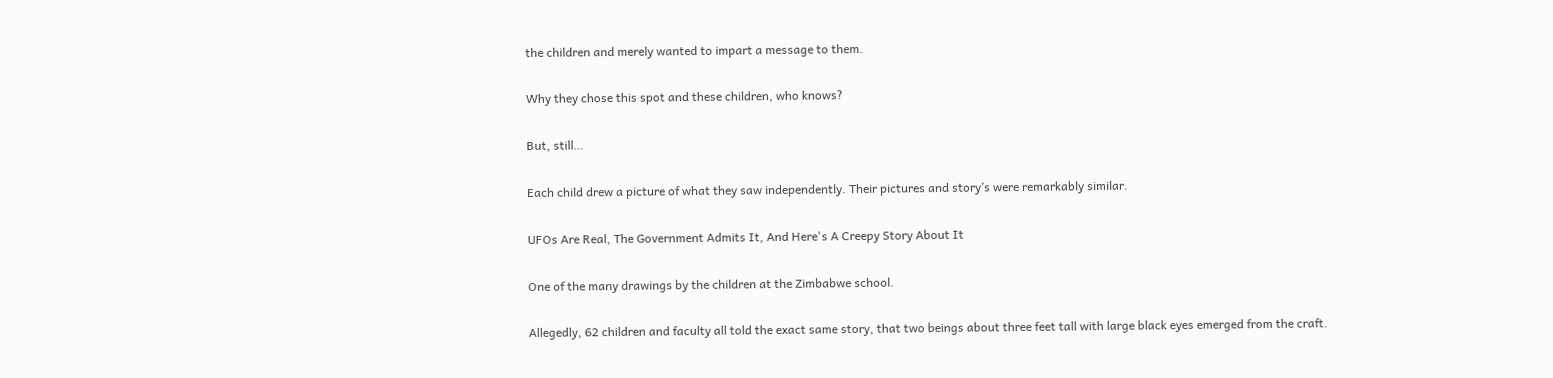the children and merely wanted to impart a message to them.

Why they chose this spot and these children, who knows?

But, still…

Each child drew a picture of what they saw independently. Their pictures and story’s were remarkably similar.

UFOs Are Real, The Government Admits It, And Here's A Creepy Story About It

One of the many drawings by the children at the Zimbabwe school.

Allegedly, 62 children and faculty all told the exact same story, that two beings about three feet tall with large black eyes emerged from the craft.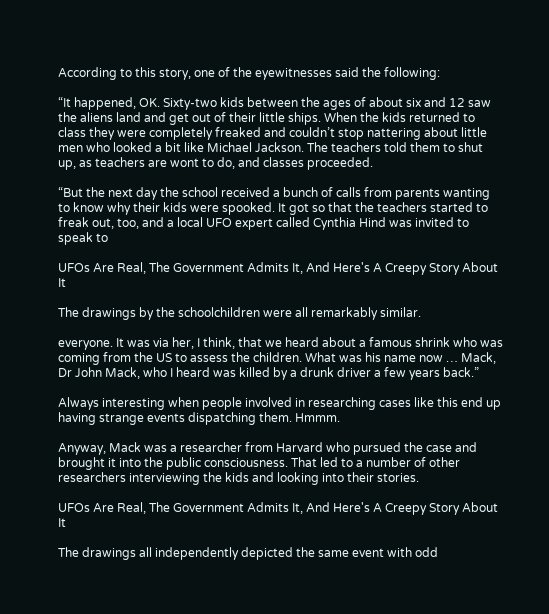According to this story, one of the eyewitnesses said the following:

“It happened, OK. Sixty-two kids between the ages of about six and 12 saw the aliens land and get out of their little ships. When the kids returned to class they were completely freaked and couldn’t stop nattering about little men who looked a bit like Michael Jackson. The teachers told them to shut up, as teachers are wont to do, and classes proceeded.

“But the next day the school received a bunch of calls from parents wanting to know why their kids were spooked. It got so that the teachers started to freak out, too, and a local UFO expert called Cynthia Hind was invited to speak to

UFOs Are Real, The Government Admits It, And Here's A Creepy Story About It

The drawings by the schoolchildren were all remarkably similar.

everyone. It was via her, I think, that we heard about a famous shrink who was coming from the US to assess the children. What was his name now … Mack, Dr John Mack, who I heard was killed by a drunk driver a few years back.”

Always interesting when people involved in researching cases like this end up having strange events dispatching them. Hmmm.

Anyway, Mack was a researcher from Harvard who pursued the case and brought it into the public consciousness. That led to a number of other researchers interviewing the kids and looking into their stories.

UFOs Are Real, The Government Admits It, And Here's A Creepy Story About It

The drawings all independently depicted the same event with odd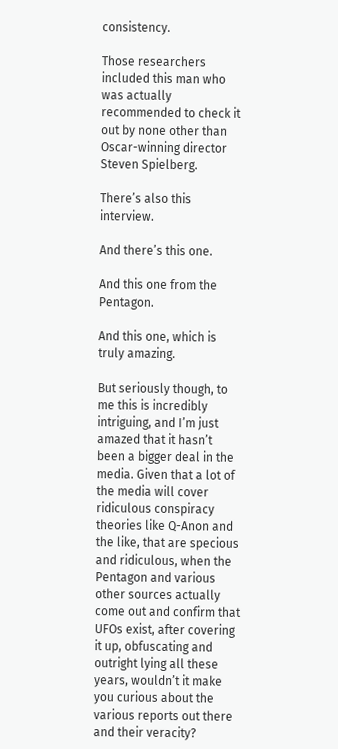consistency.

Those researchers included this man who was actually recommended to check it out by none other than Oscar-winning director Steven Spielberg.

There’s also this interview.

And there’s this one.

And this one from the Pentagon.

And this one, which is truly amazing.

But seriously though, to me this is incredibly intriguing, and I’m just amazed that it hasn’t been a bigger deal in the media. Given that a lot of the media will cover ridiculous conspiracy theories like Q-Anon and the like, that are specious and ridiculous, when the Pentagon and various other sources actually come out and confirm that UFOs exist, after covering it up, obfuscating and outright lying all these years, wouldn’t it make you curious about the various reports out there and their veracity?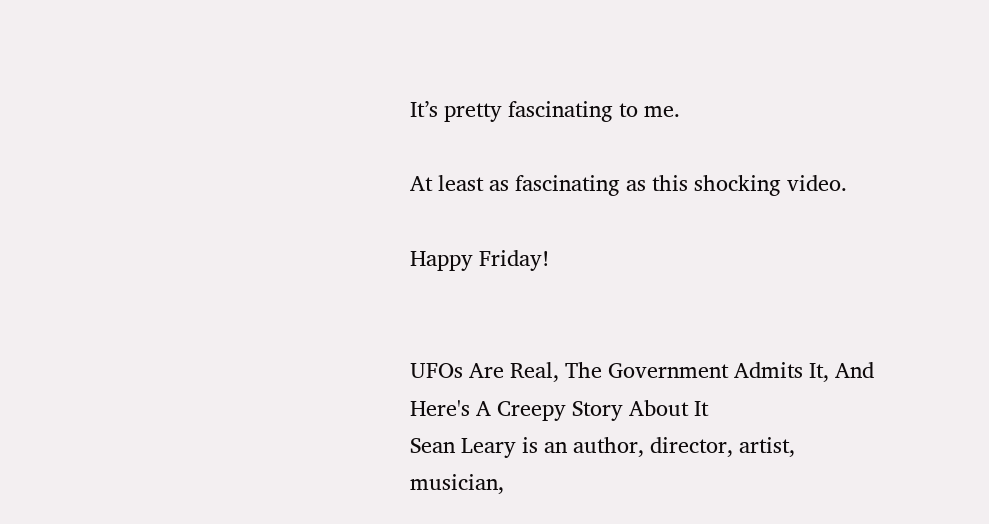It’s pretty fascinating to me.

At least as fascinating as this shocking video.

Happy Friday!


UFOs Are Real, The Government Admits It, And Here's A Creepy Story About It
Sean Leary is an author, director, artist, musician,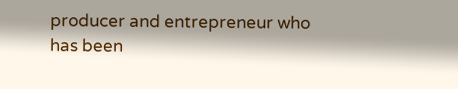producer and entrepreneur who has been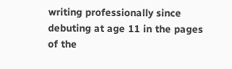writing professionally since debuting at age 11 in the pages of the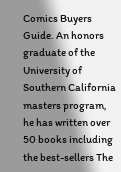Comics Buyers Guide. An honors graduate of the University of Southern California masters program, he has written over 50 books including the best-sellers The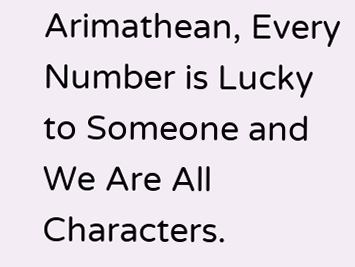Arimathean, Every Number is Lucky to Someone and We Are All Characters.